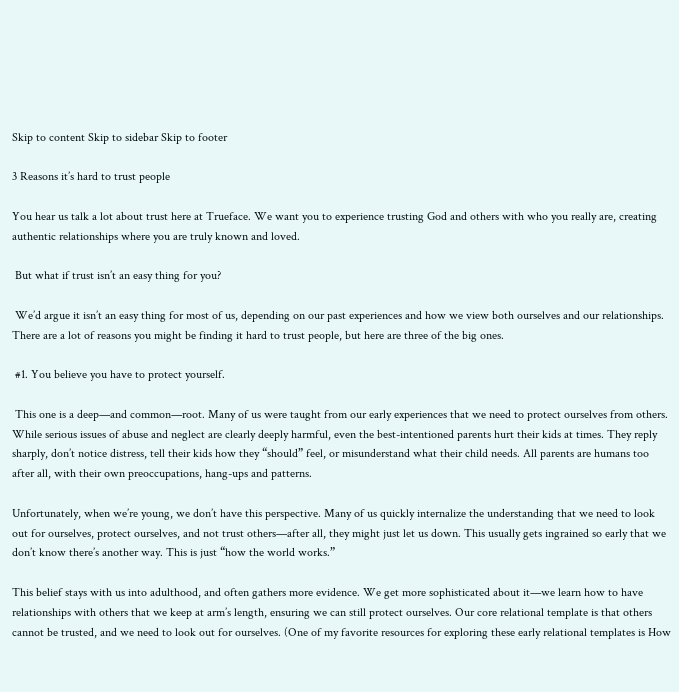Skip to content Skip to sidebar Skip to footer

3 Reasons it’s hard to trust people

You hear us talk a lot about trust here at Trueface. We want you to experience trusting God and others with who you really are, creating authentic relationships where you are truly known and loved.

 But what if trust isn’t an easy thing for you?

 We’d argue it isn’t an easy thing for most of us, depending on our past experiences and how we view both ourselves and our relationships. There are a lot of reasons you might be finding it hard to trust people, but here are three of the big ones.

 #1. You believe you have to protect yourself.

 This one is a deep—and common—root. Many of us were taught from our early experiences that we need to protect ourselves from others. While serious issues of abuse and neglect are clearly deeply harmful, even the best-intentioned parents hurt their kids at times. They reply sharply, don’t notice distress, tell their kids how they “should” feel, or misunderstand what their child needs. All parents are humans too after all, with their own preoccupations, hang-ups and patterns.

Unfortunately, when we’re young, we don’t have this perspective. Many of us quickly internalize the understanding that we need to look out for ourselves, protect ourselves, and not trust others—after all, they might just let us down. This usually gets ingrained so early that we don’t know there’s another way. This is just “how the world works.”

This belief stays with us into adulthood, and often gathers more evidence. We get more sophisticated about it—we learn how to have relationships with others that we keep at arm’s length, ensuring we can still protect ourselves. Our core relational template is that others cannot be trusted, and we need to look out for ourselves. (One of my favorite resources for exploring these early relational templates is How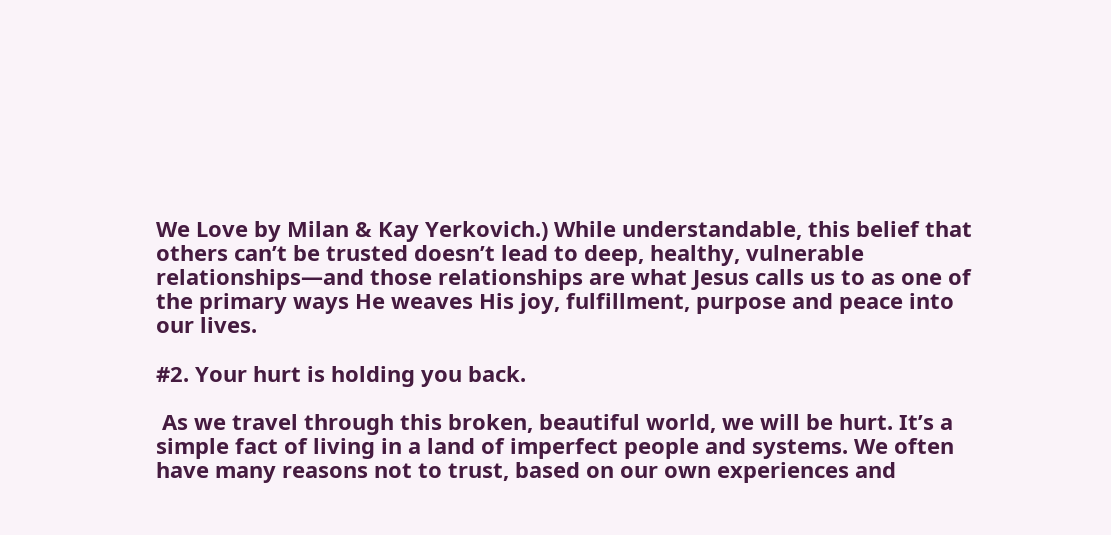We Love by Milan & Kay Yerkovich.) While understandable, this belief that others can’t be trusted doesn’t lead to deep, healthy, vulnerable relationships—and those relationships are what Jesus calls us to as one of the primary ways He weaves His joy, fulfillment, purpose and peace into our lives.

#2. Your hurt is holding you back.

 As we travel through this broken, beautiful world, we will be hurt. It’s a simple fact of living in a land of imperfect people and systems. We often have many reasons not to trust, based on our own experiences and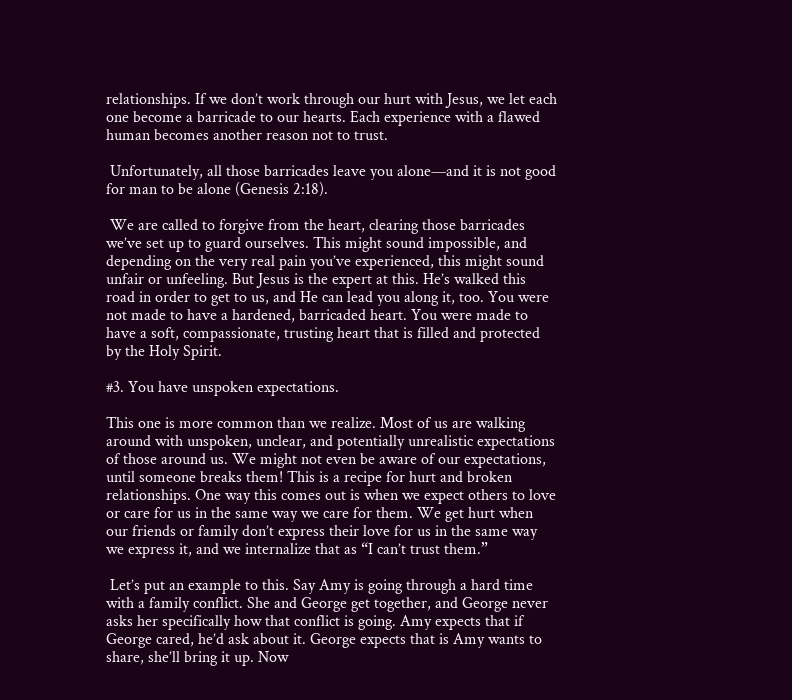relationships. If we don’t work through our hurt with Jesus, we let each one become a barricade to our hearts. Each experience with a flawed human becomes another reason not to trust.

 Unfortunately, all those barricades leave you alone—and it is not good for man to be alone (Genesis 2:18).

 We are called to forgive from the heart, clearing those barricades we’ve set up to guard ourselves. This might sound impossible, and depending on the very real pain you’ve experienced, this might sound unfair or unfeeling. But Jesus is the expert at this. He’s walked this road in order to get to us, and He can lead you along it, too. You were not made to have a hardened, barricaded heart. You were made to have a soft, compassionate, trusting heart that is filled and protected by the Holy Spirit.

#3. You have unspoken expectations.

This one is more common than we realize. Most of us are walking around with unspoken, unclear, and potentially unrealistic expectations of those around us. We might not even be aware of our expectations, until someone breaks them! This is a recipe for hurt and broken relationships. One way this comes out is when we expect others to love or care for us in the same way we care for them. We get hurt when our friends or family don’t express their love for us in the same way we express it, and we internalize that as “I can’t trust them.”

 Let’s put an example to this. Say Amy is going through a hard time with a family conflict. She and George get together, and George never asks her specifically how that conflict is going. Amy expects that if George cared, he’d ask about it. George expects that is Amy wants to share, she’ll bring it up. Now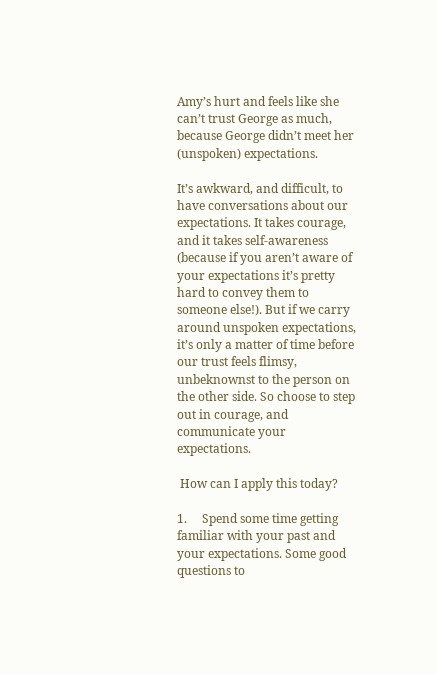Amy’s hurt and feels like she can’t trust George as much, because George didn’t meet her (unspoken) expectations.

It’s awkward, and difficult, to have conversations about our expectations. It takes courage, and it takes self-awareness (because if you aren’t aware of your expectations it’s pretty hard to convey them to someone else!). But if we carry around unspoken expectations, it’s only a matter of time before our trust feels flimsy, unbeknownst to the person on the other side. So choose to step out in courage, and communicate your expectations.

 How can I apply this today?

1.     Spend some time getting familiar with your past and your expectations. Some good questions to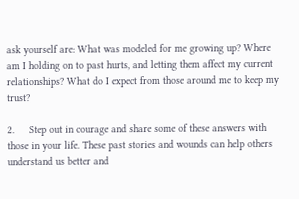ask yourself are: What was modeled for me growing up? Where am I holding on to past hurts, and letting them affect my current relationships? What do I expect from those around me to keep my trust?

2.     Step out in courage and share some of these answers with those in your life. These past stories and wounds can help others understand us better and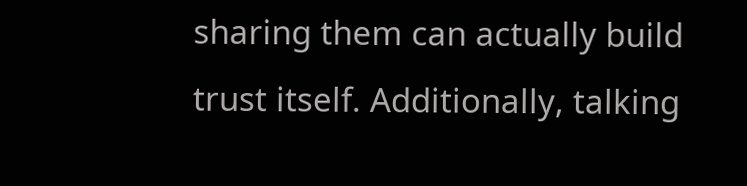sharing them can actually build trust itself. Additionally, talking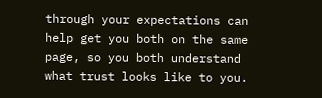through your expectations can help get you both on the same page, so you both understand what trust looks like to you.